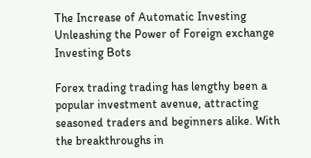The Increase of Automatic Investing Unleashing the Power of Foreign exchange Investing Bots

Forex trading trading has lengthy been a popular investment avenue, attracting seasoned traders and beginners alike. With the breakthroughs in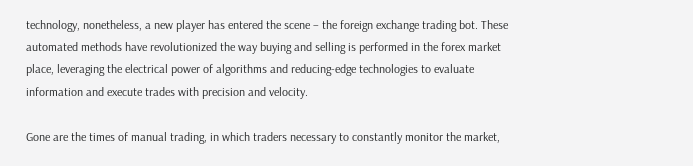technology, nonetheless, a new player has entered the scene – the foreign exchange trading bot. These automated methods have revolutionized the way buying and selling is performed in the forex market place, leveraging the electrical power of algorithms and reducing-edge technologies to evaluate information and execute trades with precision and velocity.

Gone are the times of manual trading, in which traders necessary to constantly monitor the market,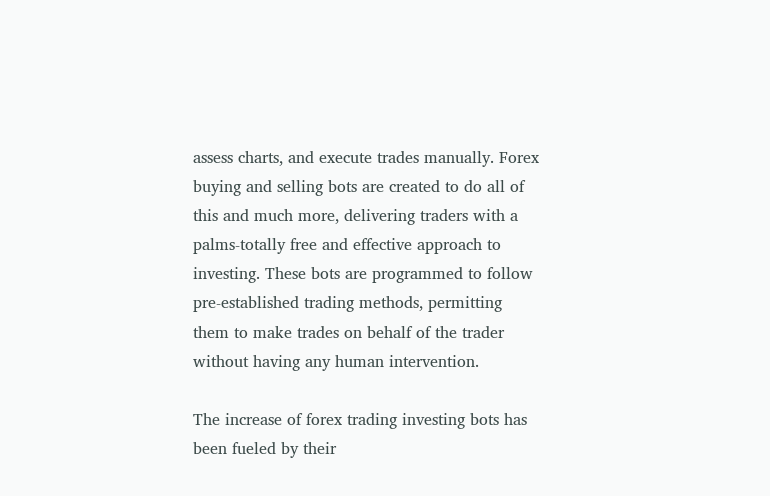assess charts, and execute trades manually. Forex buying and selling bots are created to do all of this and much more, delivering traders with a palms-totally free and effective approach to investing. These bots are programmed to follow pre-established trading methods, permitting them to make trades on behalf of the trader without having any human intervention.

The increase of forex trading investing bots has been fueled by their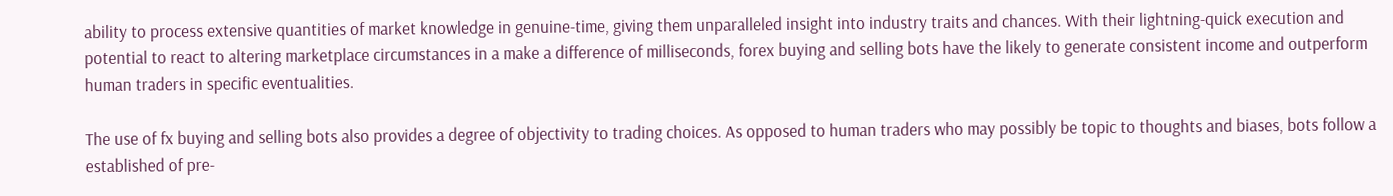ability to process extensive quantities of market knowledge in genuine-time, giving them unparalleled insight into industry traits and chances. With their lightning-quick execution and potential to react to altering marketplace circumstances in a make a difference of milliseconds, forex buying and selling bots have the likely to generate consistent income and outperform human traders in specific eventualities.

The use of fx buying and selling bots also provides a degree of objectivity to trading choices. As opposed to human traders who may possibly be topic to thoughts and biases, bots follow a established of pre-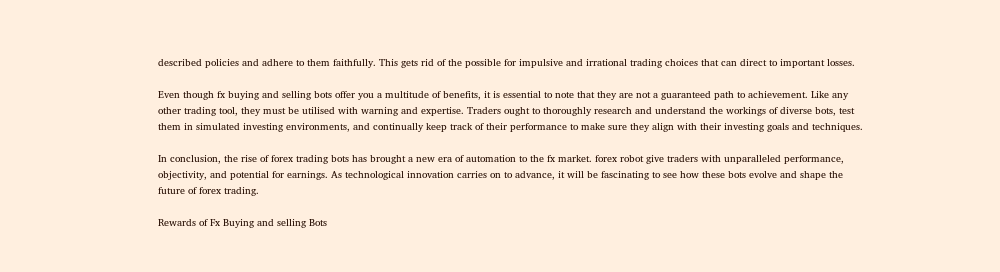described policies and adhere to them faithfully. This gets rid of the possible for impulsive and irrational trading choices that can direct to important losses.

Even though fx buying and selling bots offer you a multitude of benefits, it is essential to note that they are not a guaranteed path to achievement. Like any other trading tool, they must be utilised with warning and expertise. Traders ought to thoroughly research and understand the workings of diverse bots, test them in simulated investing environments, and continually keep track of their performance to make sure they align with their investing goals and techniques.

In conclusion, the rise of forex trading bots has brought a new era of automation to the fx market. forex robot give traders with unparalleled performance, objectivity, and potential for earnings. As technological innovation carries on to advance, it will be fascinating to see how these bots evolve and shape the future of forex trading.

Rewards of Fx Buying and selling Bots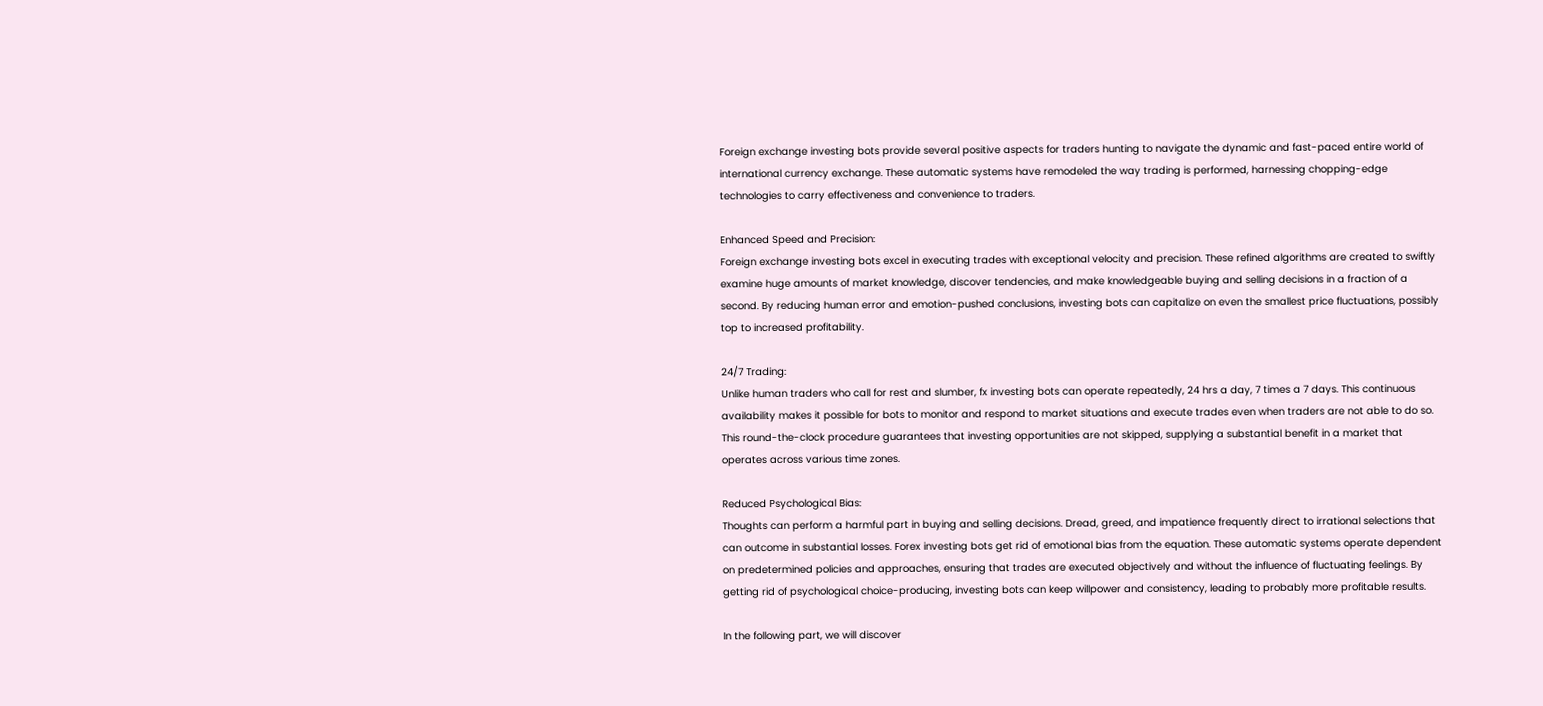Foreign exchange investing bots provide several positive aspects for traders hunting to navigate the dynamic and fast-paced entire world of international currency exchange. These automatic systems have remodeled the way trading is performed, harnessing chopping-edge technologies to carry effectiveness and convenience to traders.

Enhanced Speed and Precision:
Foreign exchange investing bots excel in executing trades with exceptional velocity and precision. These refined algorithms are created to swiftly examine huge amounts of market knowledge, discover tendencies, and make knowledgeable buying and selling decisions in a fraction of a second. By reducing human error and emotion-pushed conclusions, investing bots can capitalize on even the smallest price fluctuations, possibly top to increased profitability.

24/7 Trading:
Unlike human traders who call for rest and slumber, fx investing bots can operate repeatedly, 24 hrs a day, 7 times a 7 days. This continuous availability makes it possible for bots to monitor and respond to market situations and execute trades even when traders are not able to do so. This round-the-clock procedure guarantees that investing opportunities are not skipped, supplying a substantial benefit in a market that operates across various time zones.

Reduced Psychological Bias:
Thoughts can perform a harmful part in buying and selling decisions. Dread, greed, and impatience frequently direct to irrational selections that can outcome in substantial losses. Forex investing bots get rid of emotional bias from the equation. These automatic systems operate dependent on predetermined policies and approaches, ensuring that trades are executed objectively and without the influence of fluctuating feelings. By getting rid of psychological choice-producing, investing bots can keep willpower and consistency, leading to probably more profitable results.

In the following part, we will discover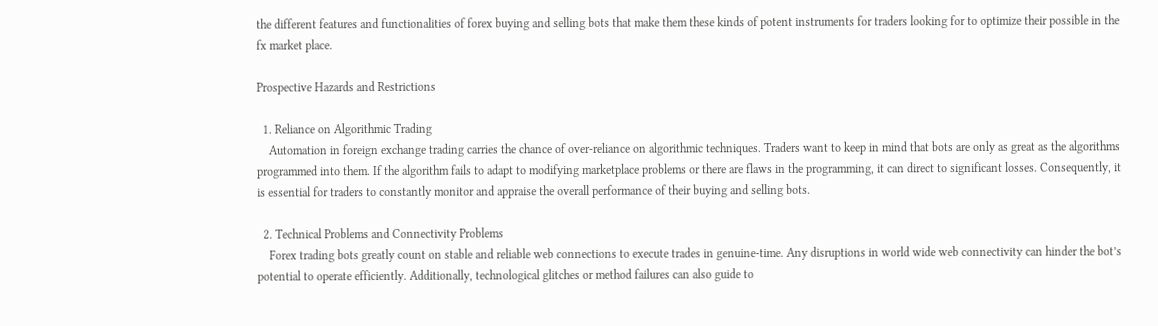the different features and functionalities of forex buying and selling bots that make them these kinds of potent instruments for traders looking for to optimize their possible in the fx market place.

Prospective Hazards and Restrictions

  1. Reliance on Algorithmic Trading
    Automation in foreign exchange trading carries the chance of over-reliance on algorithmic techniques. Traders want to keep in mind that bots are only as great as the algorithms programmed into them. If the algorithm fails to adapt to modifying marketplace problems or there are flaws in the programming, it can direct to significant losses. Consequently, it is essential for traders to constantly monitor and appraise the overall performance of their buying and selling bots.

  2. Technical Problems and Connectivity Problems
    Forex trading bots greatly count on stable and reliable web connections to execute trades in genuine-time. Any disruptions in world wide web connectivity can hinder the bot’s potential to operate efficiently. Additionally, technological glitches or method failures can also guide to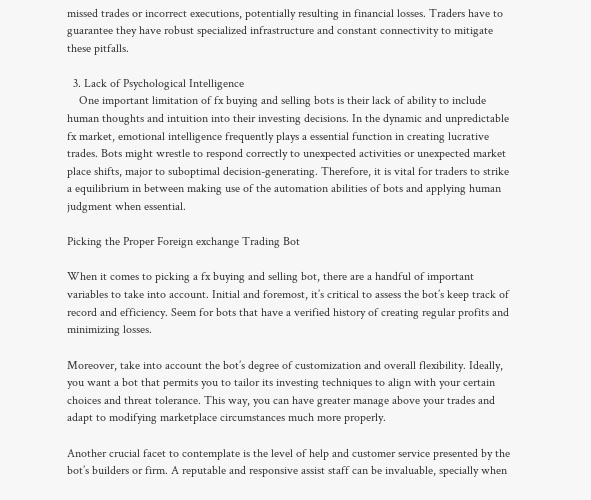missed trades or incorrect executions, potentially resulting in financial losses. Traders have to guarantee they have robust specialized infrastructure and constant connectivity to mitigate these pitfalls.

  3. Lack of Psychological Intelligence
    One important limitation of fx buying and selling bots is their lack of ability to include human thoughts and intuition into their investing decisions. In the dynamic and unpredictable fx market, emotional intelligence frequently plays a essential function in creating lucrative trades. Bots might wrestle to respond correctly to unexpected activities or unexpected market place shifts, major to suboptimal decision-generating. Therefore, it is vital for traders to strike a equilibrium in between making use of the automation abilities of bots and applying human judgment when essential.

Picking the Proper Foreign exchange Trading Bot

When it comes to picking a fx buying and selling bot, there are a handful of important variables to take into account. Initial and foremost, it’s critical to assess the bot’s keep track of record and efficiency. Seem for bots that have a verified history of creating regular profits and minimizing losses.

Moreover, take into account the bot’s degree of customization and overall flexibility. Ideally, you want a bot that permits you to tailor its investing techniques to align with your certain choices and threat tolerance. This way, you can have greater manage above your trades and adapt to modifying marketplace circumstances much more properly.

Another crucial facet to contemplate is the level of help and customer service presented by the bot’s builders or firm. A reputable and responsive assist staff can be invaluable, specially when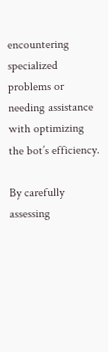encountering specialized problems or needing assistance with optimizing the bot’s efficiency.

By carefully assessing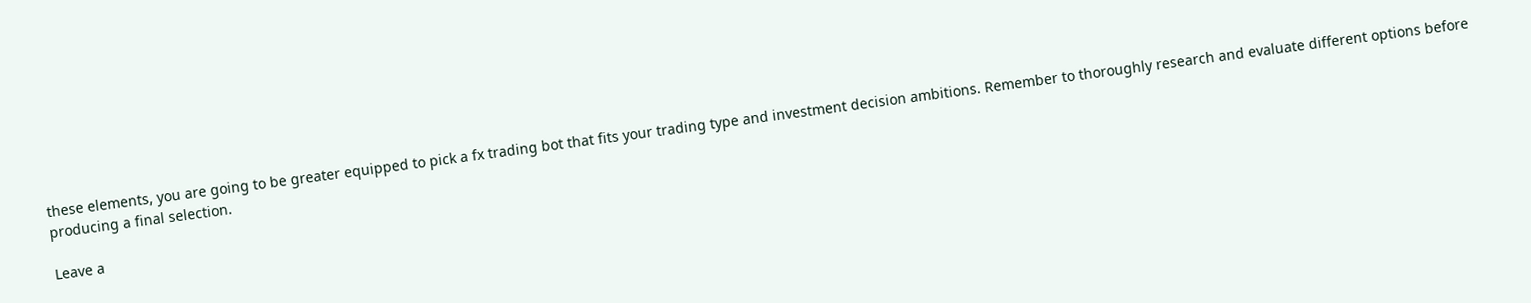these elements, you are going to be greater equipped to pick a fx trading bot that fits your trading type and investment decision ambitions. Remember to thoroughly research and evaluate different options before producing a final selection.

Leave a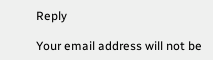Reply

Your email address will not be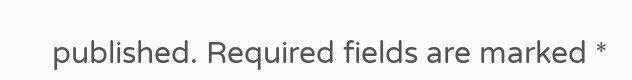published. Required fields are marked *